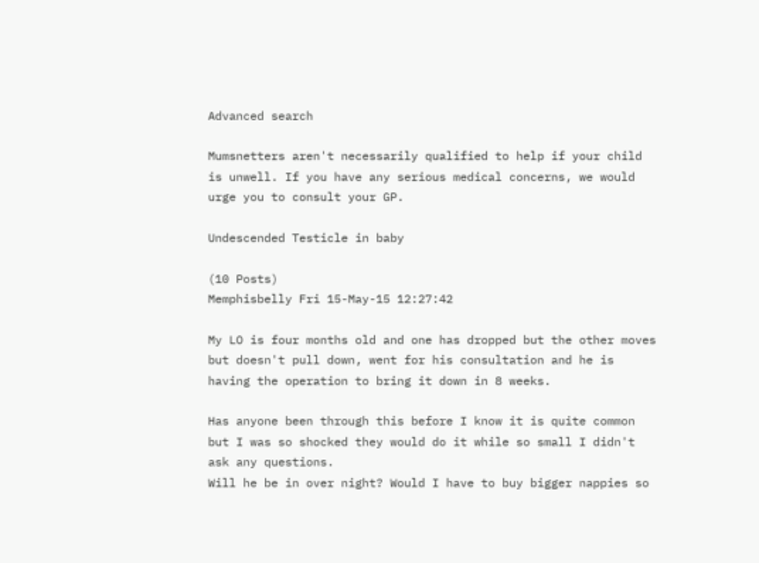Advanced search

Mumsnetters aren't necessarily qualified to help if your child is unwell. If you have any serious medical concerns, we would urge you to consult your GP.

Undescended Testicle in baby

(10 Posts)
Memphisbelly Fri 15-May-15 12:27:42

My LO is four months old and one has dropped but the other moves but doesn't pull down, went for his consultation and he is having the operation to bring it down in 8 weeks.

Has anyone been through this before I know it is quite common but I was so shocked they would do it while so small I didn't ask any questions.
Will he be in over night? Would I have to buy bigger nappies so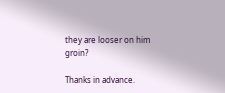they are looser on him groin?

Thanks in advance.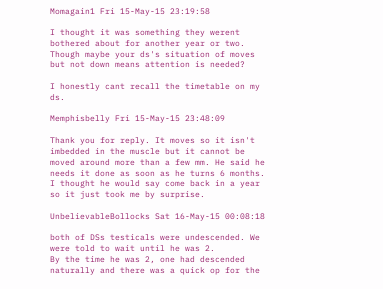Momagain1 Fri 15-May-15 23:19:58

I thought it was something they werent bothered about for another year or two. Though maybe your ds's situation of moves but not down means attention is needed?

I honestly cant recall the timetable on my ds.

Memphisbelly Fri 15-May-15 23:48:09

Thank you for reply. It moves so it isn't imbedded in the muscle but it cannot be moved around more than a few mm. He said he needs it done as soon as he turns 6 months.
I thought he would say come back in a year so it just took me by surprise.

UnbelievableBollocks Sat 16-May-15 00:08:18

both of DSs testicals were undescended. We were told to wait until he was 2.
By the time he was 2, one had descended naturally and there was a quick op for the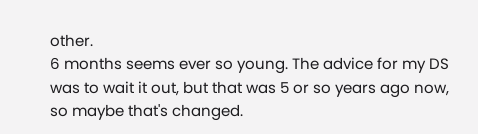other.
6 months seems ever so young. The advice for my DS was to wait it out, but that was 5 or so years ago now, so maybe that's changed.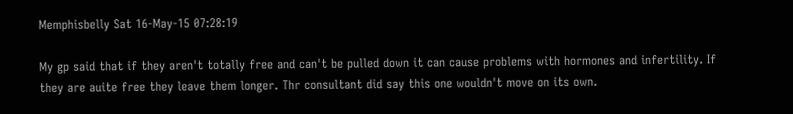Memphisbelly Sat 16-May-15 07:28:19

My gp said that if they aren't totally free and can't be pulled down it can cause problems with hormones and infertility. If they are auite free they leave them longer. Thr consultant did say this one wouldn't move on its own.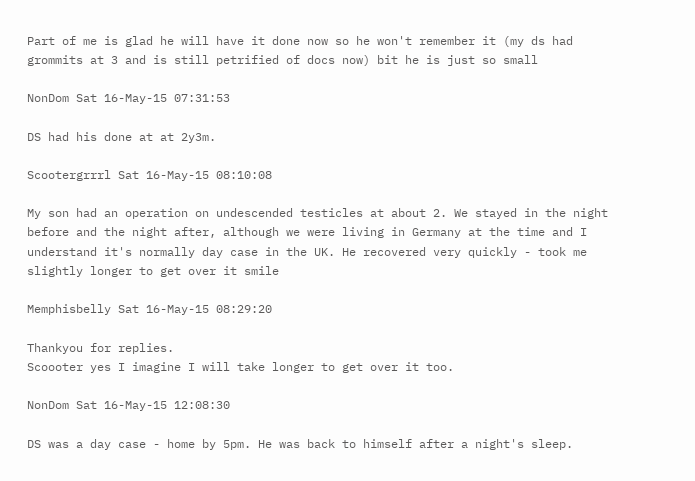Part of me is glad he will have it done now so he won't remember it (my ds had grommits at 3 and is still petrified of docs now) bit he is just so small

NonDom Sat 16-May-15 07:31:53

DS had his done at at 2y3m.

Scootergrrrl Sat 16-May-15 08:10:08

My son had an operation on undescended testicles at about 2. We stayed in the night before and the night after, although we were living in Germany at the time and I understand it's normally day case in the UK. He recovered very quickly - took me slightly longer to get over it smile

Memphisbelly Sat 16-May-15 08:29:20

Thankyou for replies.
Scoooter yes I imagine I will take longer to get over it too.

NonDom Sat 16-May-15 12:08:30

DS was a day case - home by 5pm. He was back to himself after a night's sleep.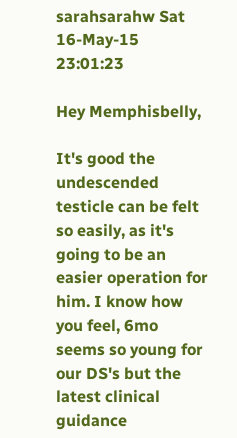sarahsarahw Sat 16-May-15 23:01:23

Hey Memphisbelly,

It's good the undescended testicle can be felt so easily, as it's going to be an easier operation for him. I know how you feel, 6mo seems so young for our DS's but the latest clinical guidance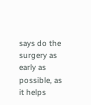says do the surgery as early as possible, as it helps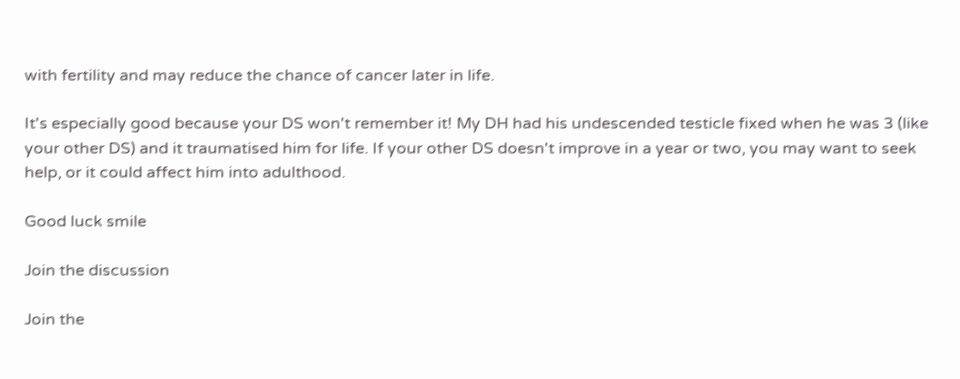with fertility and may reduce the chance of cancer later in life.

It's especially good because your DS won't remember it! My DH had his undescended testicle fixed when he was 3 (like your other DS) and it traumatised him for life. If your other DS doesn't improve in a year or two, you may want to seek help, or it could affect him into adulthood.

Good luck smile

Join the discussion

Join the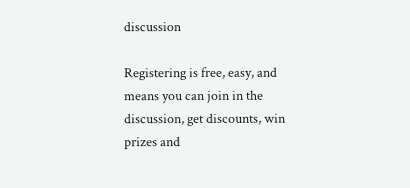discussion

Registering is free, easy, and means you can join in the discussion, get discounts, win prizes and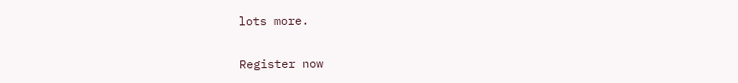lots more.

Register now